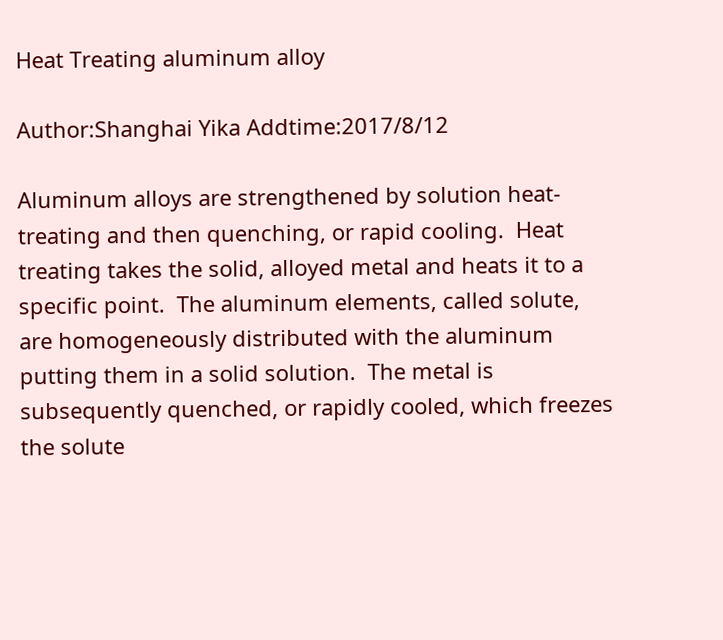Heat Treating aluminum alloy

Author:Shanghai Yika Addtime:2017/8/12

Aluminum alloys are strengthened by solution heat-treating and then quenching, or rapid cooling.  Heat treating takes the solid, alloyed metal and heats it to a specific point.  The aluminum elements, called solute, are homogeneously distributed with the aluminum putting them in a solid solution.  The metal is subsequently quenched, or rapidly cooled, which freezes the solute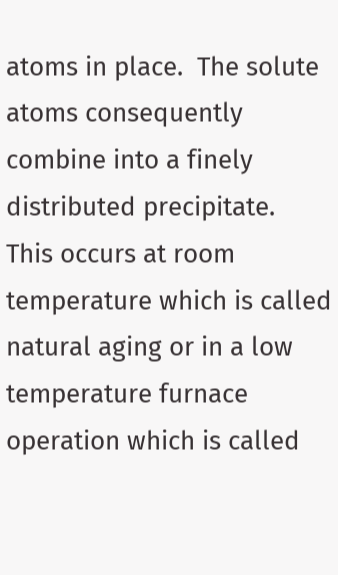atoms in place.  The solute atoms consequently combine into a finely distributed precipitate.  This occurs at room temperature which is called natural aging or in a low temperature furnace operation which is called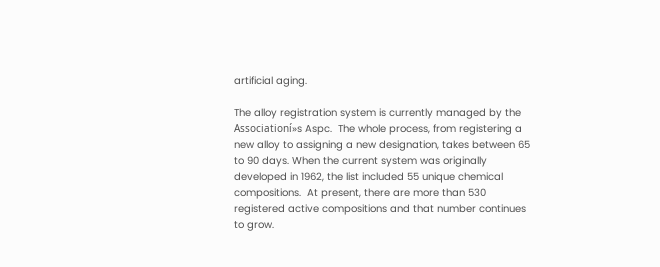artificial aging.

The alloy registration system is currently managed by the Associationí»s Aspc.  The whole process, from registering a new alloy to assigning a new designation, takes between 65 to 90 days. When the current system was originally developed in 1962, the list included 55 unique chemical compositions.  At present, there are more than 530 registered active compositions and that number continues to grow.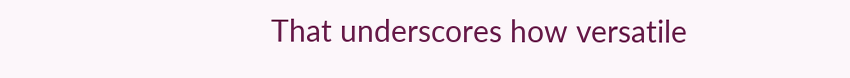That underscores how versatile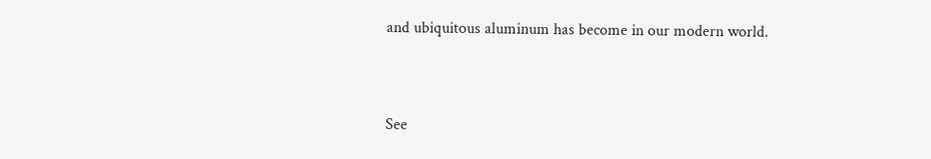and ubiquitous aluminum has become in our modern world.


See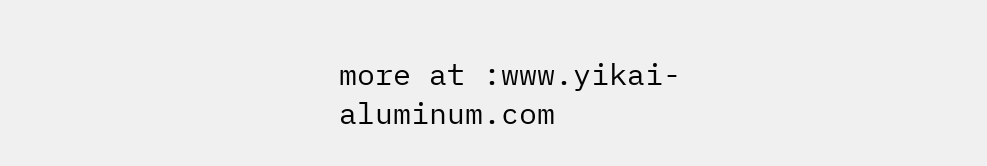more at :www.yikai-aluminum.com